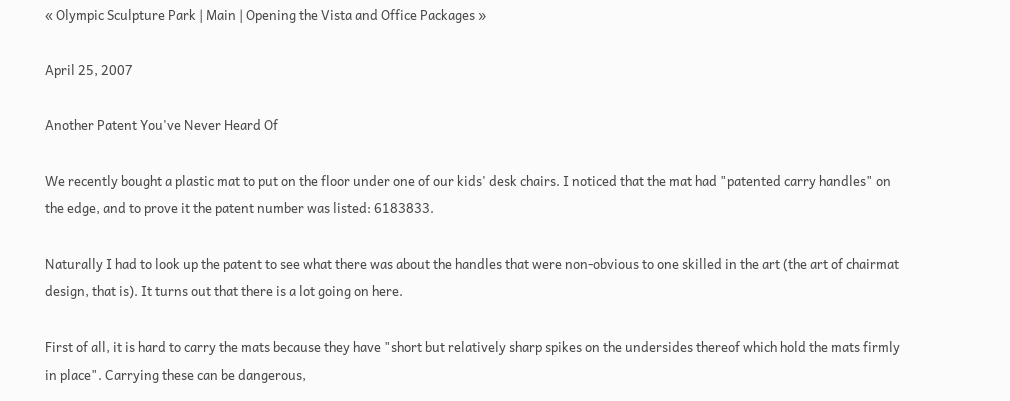« Olympic Sculpture Park | Main | Opening the Vista and Office Packages »

April 25, 2007

Another Patent You've Never Heard Of

We recently bought a plastic mat to put on the floor under one of our kids' desk chairs. I noticed that the mat had "patented carry handles" on the edge, and to prove it the patent number was listed: 6183833.

Naturally I had to look up the patent to see what there was about the handles that were non-obvious to one skilled in the art (the art of chairmat design, that is). It turns out that there is a lot going on here.

First of all, it is hard to carry the mats because they have "short but relatively sharp spikes on the undersides thereof which hold the mats firmly in place". Carrying these can be dangerous,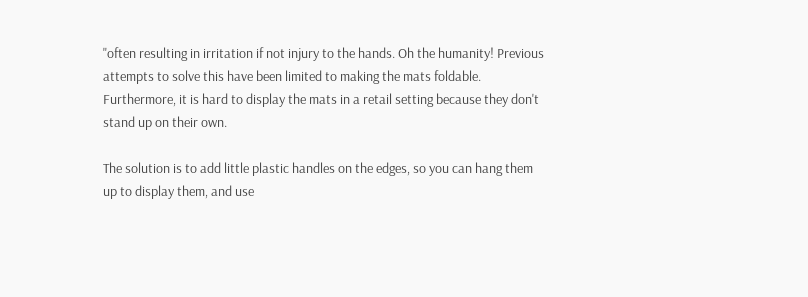"often resulting in irritation if not injury to the hands. Oh the humanity! Previous attempts to solve this have been limited to making the mats foldable. Furthermore, it is hard to display the mats in a retail setting because they don't stand up on their own.

The solution is to add little plastic handles on the edges, so you can hang them up to display them, and use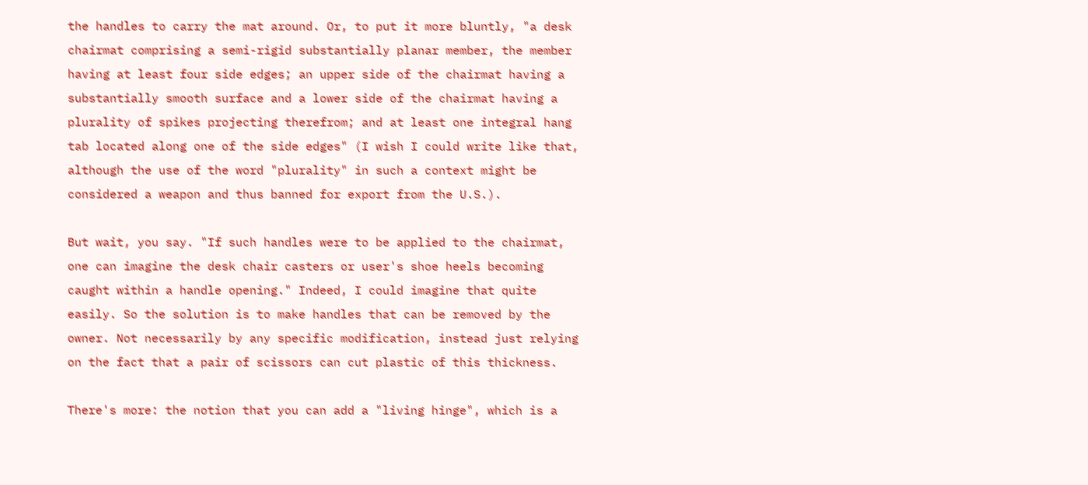the handles to carry the mat around. Or, to put it more bluntly, "a desk chairmat comprising a semi-rigid substantially planar member, the member having at least four side edges; an upper side of the chairmat having a substantially smooth surface and a lower side of the chairmat having a plurality of spikes projecting therefrom; and at least one integral hang tab located along one of the side edges" (I wish I could write like that, although the use of the word "plurality" in such a context might be considered a weapon and thus banned for export from the U.S.).

But wait, you say. "If such handles were to be applied to the chairmat, one can imagine the desk chair casters or user's shoe heels becoming caught within a handle opening." Indeed, I could imagine that quite easily. So the solution is to make handles that can be removed by the owner. Not necessarily by any specific modification, instead just relying on the fact that a pair of scissors can cut plastic of this thickness.

There's more: the notion that you can add a "living hinge", which is a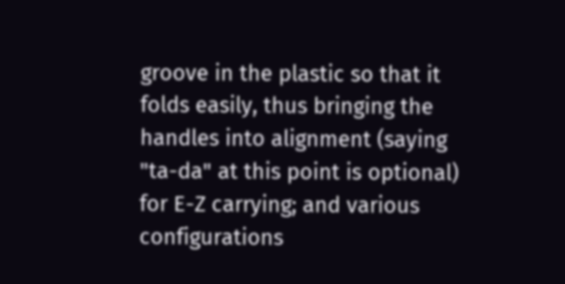groove in the plastic so that it folds easily, thus bringing the handles into alignment (saying "ta-da" at this point is optional) for E-Z carrying; and various configurations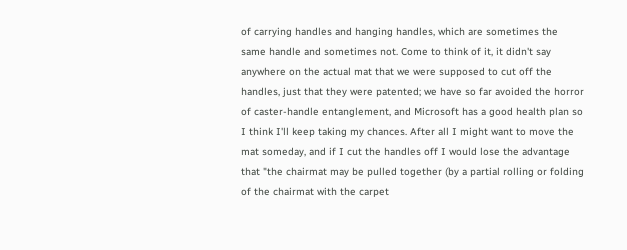of carrying handles and hanging handles, which are sometimes the same handle and sometimes not. Come to think of it, it didn't say anywhere on the actual mat that we were supposed to cut off the handles, just that they were patented; we have so far avoided the horror of caster-handle entanglement, and Microsoft has a good health plan so I think I'll keep taking my chances. After all I might want to move the mat someday, and if I cut the handles off I would lose the advantage that "the chairmat may be pulled together (by a partial rolling or folding of the chairmat with the carpet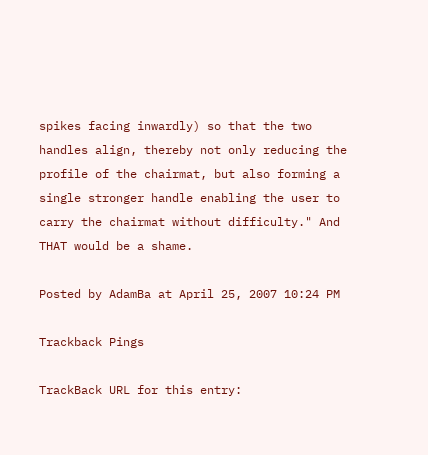spikes facing inwardly) so that the two handles align, thereby not only reducing the profile of the chairmat, but also forming a single stronger handle enabling the user to carry the chairmat without difficulty." And THAT would be a shame.

Posted by AdamBa at April 25, 2007 10:24 PM

Trackback Pings

TrackBack URL for this entry: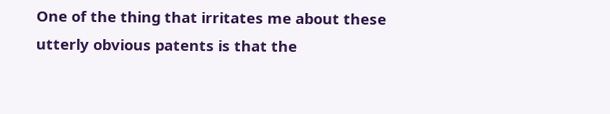One of the thing that irritates me about these utterly obvious patents is that the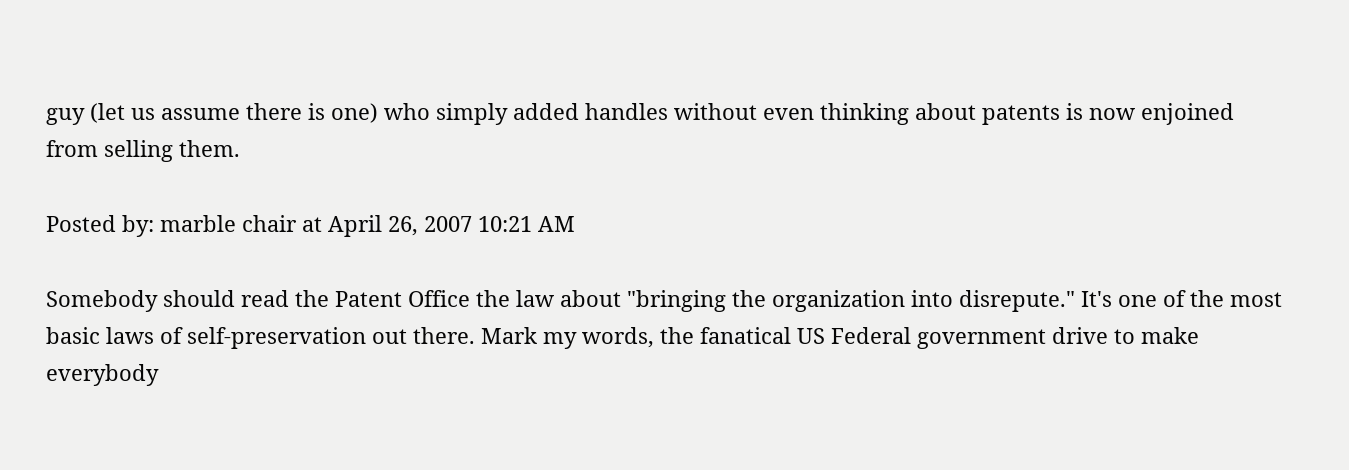guy (let us assume there is one) who simply added handles without even thinking about patents is now enjoined from selling them.

Posted by: marble chair at April 26, 2007 10:21 AM

Somebody should read the Patent Office the law about "bringing the organization into disrepute." It's one of the most basic laws of self-preservation out there. Mark my words, the fanatical US Federal government drive to make everybody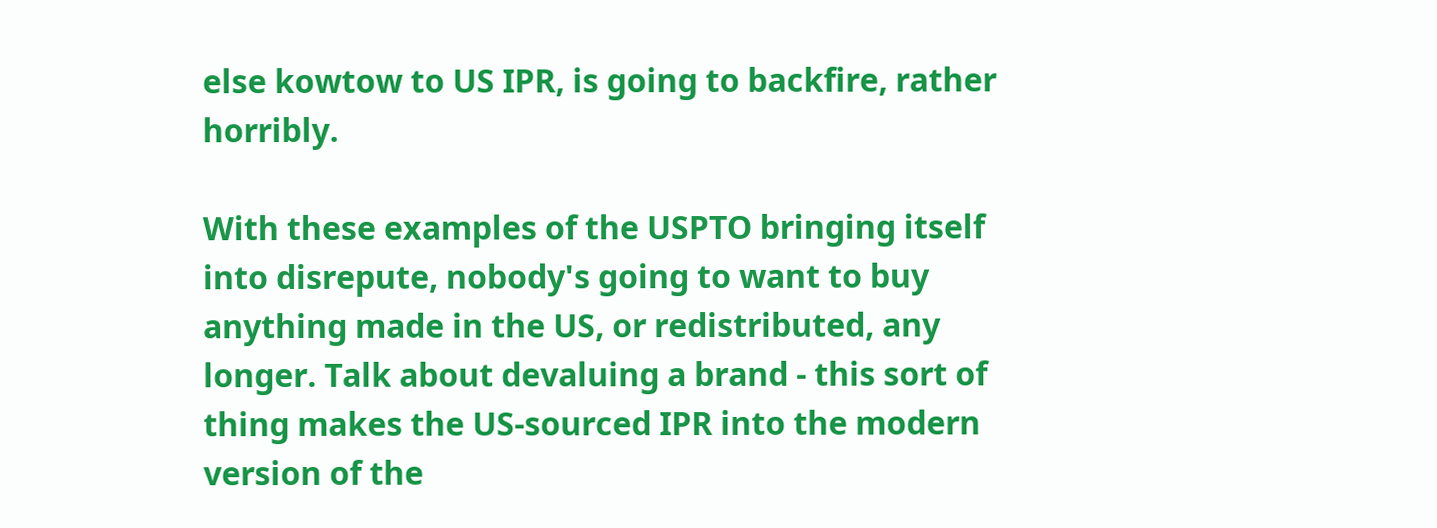else kowtow to US IPR, is going to backfire, rather horribly.

With these examples of the USPTO bringing itself into disrepute, nobody's going to want to buy anything made in the US, or redistributed, any longer. Talk about devaluing a brand - this sort of thing makes the US-sourced IPR into the modern version of the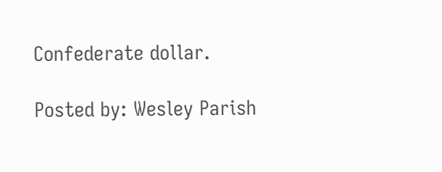Confederate dollar.

Posted by: Wesley Parish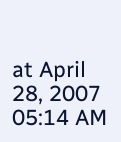at April 28, 2007 05:14 AM